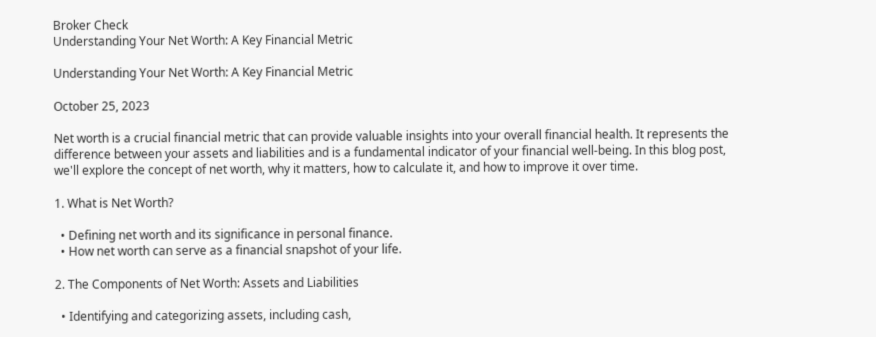Broker Check
Understanding Your Net Worth: A Key Financial Metric

Understanding Your Net Worth: A Key Financial Metric

October 25, 2023

Net worth is a crucial financial metric that can provide valuable insights into your overall financial health. It represents the difference between your assets and liabilities and is a fundamental indicator of your financial well-being. In this blog post, we'll explore the concept of net worth, why it matters, how to calculate it, and how to improve it over time.

1. What is Net Worth?

  • Defining net worth and its significance in personal finance.
  • How net worth can serve as a financial snapshot of your life.

2. The Components of Net Worth: Assets and Liabilities

  • Identifying and categorizing assets, including cash,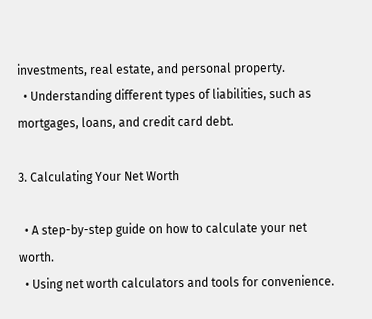investments, real estate, and personal property.
  • Understanding different types of liabilities, such as mortgages, loans, and credit card debt.

3. Calculating Your Net Worth

  • A step-by-step guide on how to calculate your net worth.
  • Using net worth calculators and tools for convenience.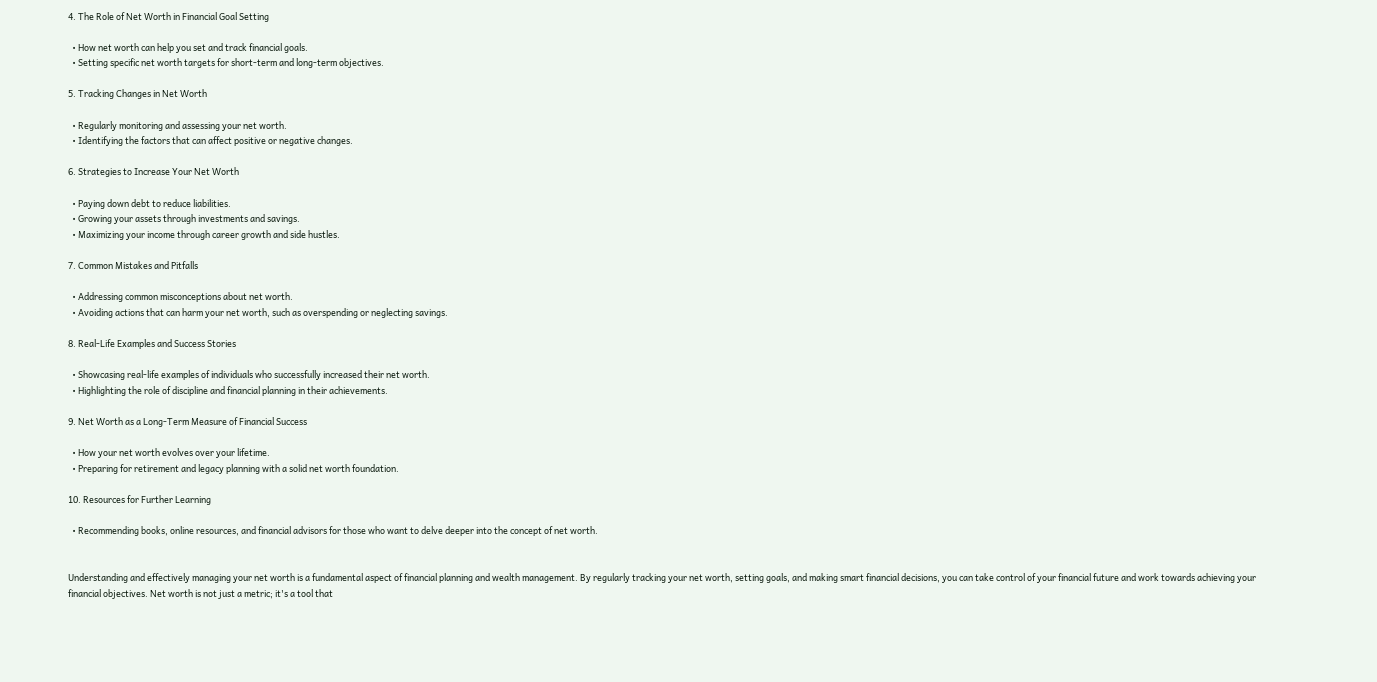4. The Role of Net Worth in Financial Goal Setting

  • How net worth can help you set and track financial goals.
  • Setting specific net worth targets for short-term and long-term objectives.

5. Tracking Changes in Net Worth

  • Regularly monitoring and assessing your net worth.
  • Identifying the factors that can affect positive or negative changes.

6. Strategies to Increase Your Net Worth

  • Paying down debt to reduce liabilities.
  • Growing your assets through investments and savings.
  • Maximizing your income through career growth and side hustles.

7. Common Mistakes and Pitfalls

  • Addressing common misconceptions about net worth.
  • Avoiding actions that can harm your net worth, such as overspending or neglecting savings.

8. Real-Life Examples and Success Stories

  • Showcasing real-life examples of individuals who successfully increased their net worth.
  • Highlighting the role of discipline and financial planning in their achievements.

9. Net Worth as a Long-Term Measure of Financial Success

  • How your net worth evolves over your lifetime.
  • Preparing for retirement and legacy planning with a solid net worth foundation.

10. Resources for Further Learning

  • Recommending books, online resources, and financial advisors for those who want to delve deeper into the concept of net worth.


Understanding and effectively managing your net worth is a fundamental aspect of financial planning and wealth management. By regularly tracking your net worth, setting goals, and making smart financial decisions, you can take control of your financial future and work towards achieving your financial objectives. Net worth is not just a metric; it's a tool that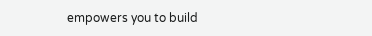empowers you to build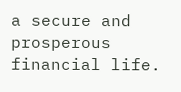a secure and prosperous financial life.